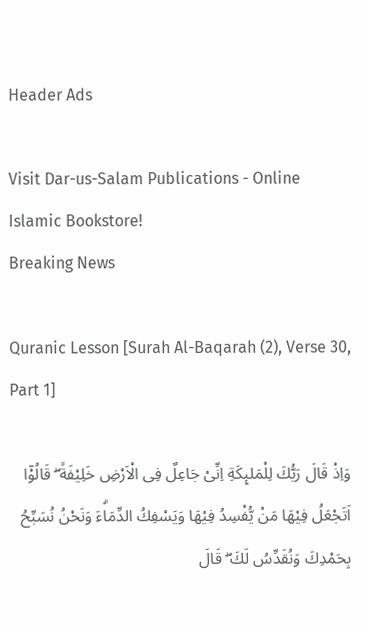Header Ads

Visit Dar-us-Salam Publications - Online Islamic Bookstore!
Breaking News

Quranic Lesson [Surah Al-Baqarah (2), Verse 30, Part 1]

وَاِذْ قَالَ رَبُّكَ لِلْمَلىِٕكَةِ اِنِّىْ جَاعِلٌ فِى الْاَرْضِ خَلِيْفَةً ۖ قَالُوْٓا اَتَجْعَلُ فِيْهَا مَنْ يُّفْسِدُ فِيْهَا وَيَسْفِكُ الدِّمَاۗءَ وَنَحْنُ نُسَبِّحُ بِحَمْدِكَ وَنُقَدِّسُ لَكَ ۖ قَالَ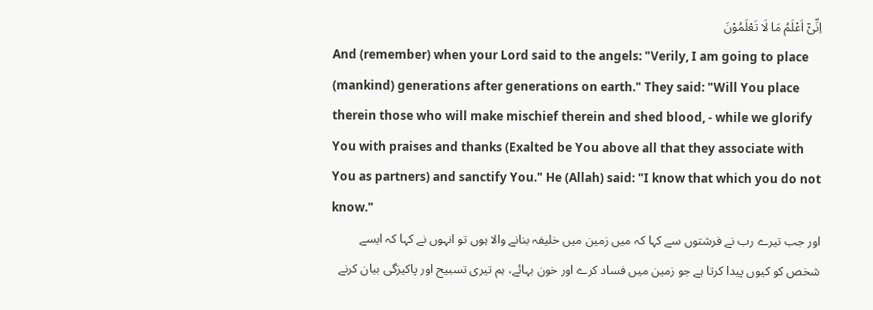اِنِّىْٓ اَعْلَمُ مَا لَا تَعْلَمُوْنَ
And (remember) when your Lord said to the angels: "Verily, I am going to place (mankind) generations after generations on earth." They said: "Will You place therein those who will make mischief therein and shed blood, - while we glorify You with praises and thanks (Exalted be You above all that they associate with You as partners) and sanctify You." He (Allah) said: "I know that which you do not know."
اور جب تیرے رب نے فرشتوں سے کہا کہ میں زمین میں خلیفہ بنانے والا ہوں تو انہوں نے کہا کہ ایسے شخص کو کیوں پیدا کرتا ہے جو زمین میں فساد کرے اور خون بہائے، ہم تیری تسبیح اور پاکیزگی بیان کرنے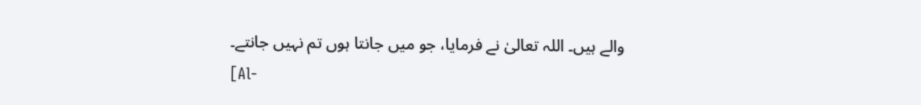والے ہیں۔ اللہ تعالیٰ نے فرمایا، جو میں جانتا ہوں تم نہیں جانتے۔
[Al-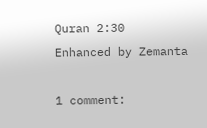Quran 2:30
Enhanced by Zemanta

1 comment: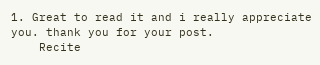1. Great to read it and i really appreciate you. thank you for your post.
    Recite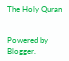The Holy Quran


Powered by Blogger.